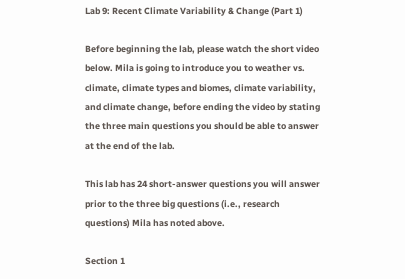Lab 9: Recent Climate Variability & Change (Part 1)

Before beginning the lab, please watch the short video below. Mila is going to introduce you to weather vs. climate, climate types and biomes, climate variability, and climate change, before ending the video by stating the three main questions you should be able to answer at the end of the lab.

This lab has 24 short-answer questions you will answer prior to the three big questions (i.e., research questions) Mila has noted above.

Section 1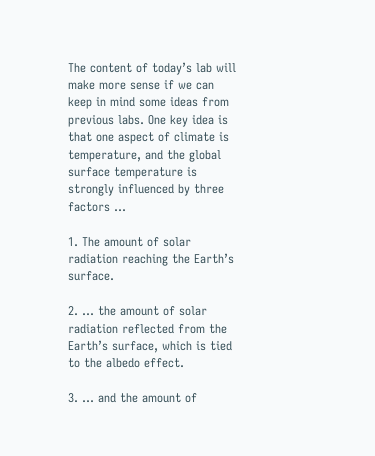The content of today’s lab will make more sense if we can keep in mind some ideas from previous labs. One key idea is that one aspect of climate is temperature, and the global surface temperature is strongly influenced by three factors …

1. The amount of solar radiation reaching the Earth’s surface.

2. … the amount of solar radiation reflected from the Earth’s surface, which is tied to the albedo effect.

3. … and the amount of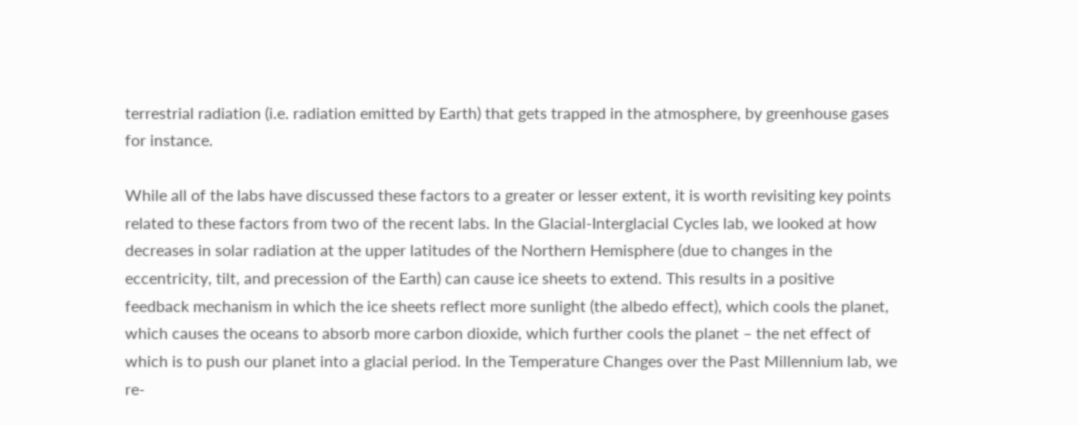terrestrial radiation (i.e. radiation emitted by Earth) that gets trapped in the atmosphere, by greenhouse gases for instance.

While all of the labs have discussed these factors to a greater or lesser extent, it is worth revisiting key points related to these factors from two of the recent labs. In the Glacial-Interglacial Cycles lab, we looked at how decreases in solar radiation at the upper latitudes of the Northern Hemisphere (due to changes in the eccentricity, tilt, and precession of the Earth) can cause ice sheets to extend. This results in a positive feedback mechanism in which the ice sheets reflect more sunlight (the albedo effect), which cools the planet, which causes the oceans to absorb more carbon dioxide, which further cools the planet – the net effect of which is to push our planet into a glacial period. In the Temperature Changes over the Past Millennium lab, we re-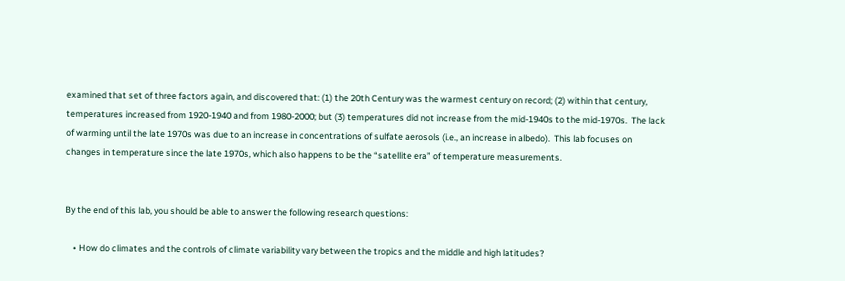examined that set of three factors again, and discovered that: (1) the 20th Century was the warmest century on record; (2) within that century, temperatures increased from 1920-1940 and from 1980-2000; but (3) temperatures did not increase from the mid-1940s to the mid-1970s.  The lack of warming until the late 1970s was due to an increase in concentrations of sulfate aerosols (i.e., an increase in albedo).  This lab focuses on changes in temperature since the late 1970s, which also happens to be the “satellite era” of temperature measurements.


By the end of this lab, you should be able to answer the following research questions:

    • How do climates and the controls of climate variability vary between the tropics and the middle and high latitudes?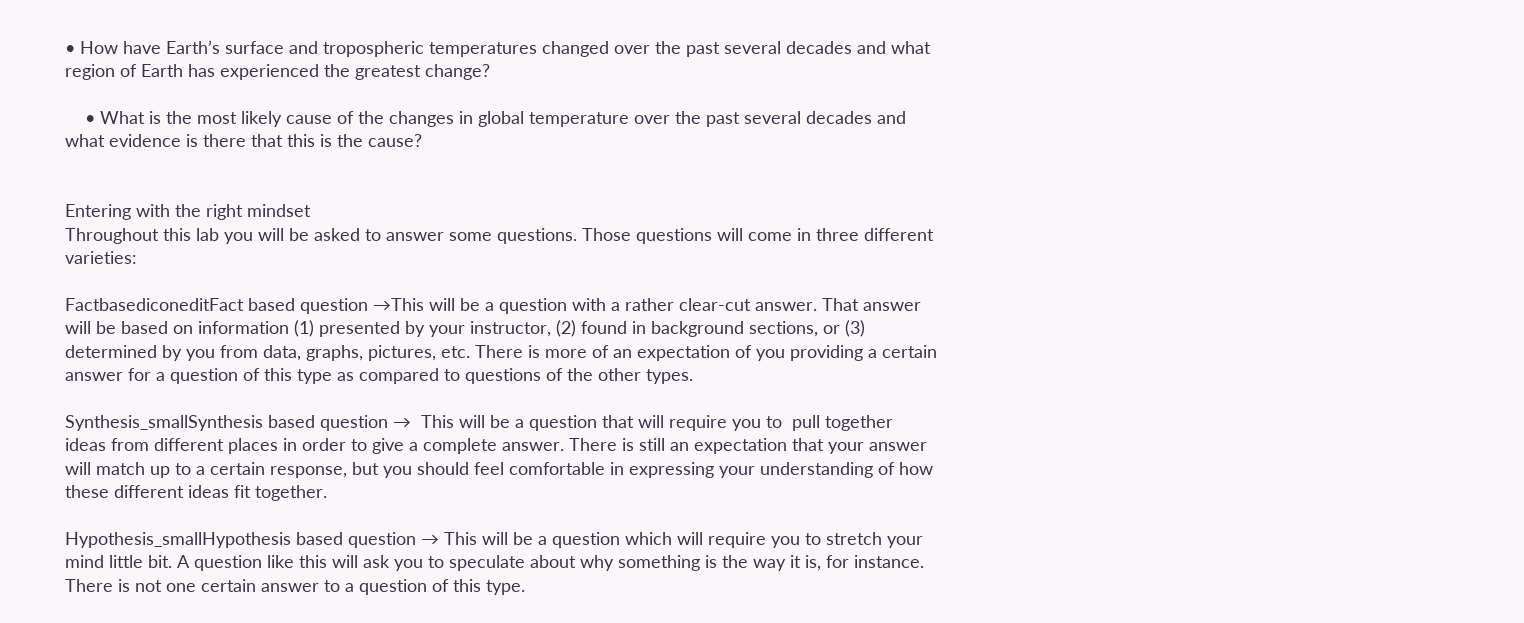• How have Earth’s surface and tropospheric temperatures changed over the past several decades and what region of Earth has experienced the greatest change?

    • What is the most likely cause of the changes in global temperature over the past several decades and what evidence is there that this is the cause?


Entering with the right mindset
Throughout this lab you will be asked to answer some questions. Those questions will come in three different varieties:

FactbasediconeditFact based question →This will be a question with a rather clear-cut answer. That answer will be based on information (1) presented by your instructor, (2) found in background sections, or (3) determined by you from data, graphs, pictures, etc. There is more of an expectation of you providing a certain answer for a question of this type as compared to questions of the other types.

Synthesis_smallSynthesis based question →  This will be a question that will require you to  pull together ideas from different places in order to give a complete answer. There is still an expectation that your answer will match up to a certain response, but you should feel comfortable in expressing your understanding of how these different ideas fit together.

Hypothesis_smallHypothesis based question → This will be a question which will require you to stretch your mind little bit. A question like this will ask you to speculate about why something is the way it is, for instance. There is not one certain answer to a question of this type.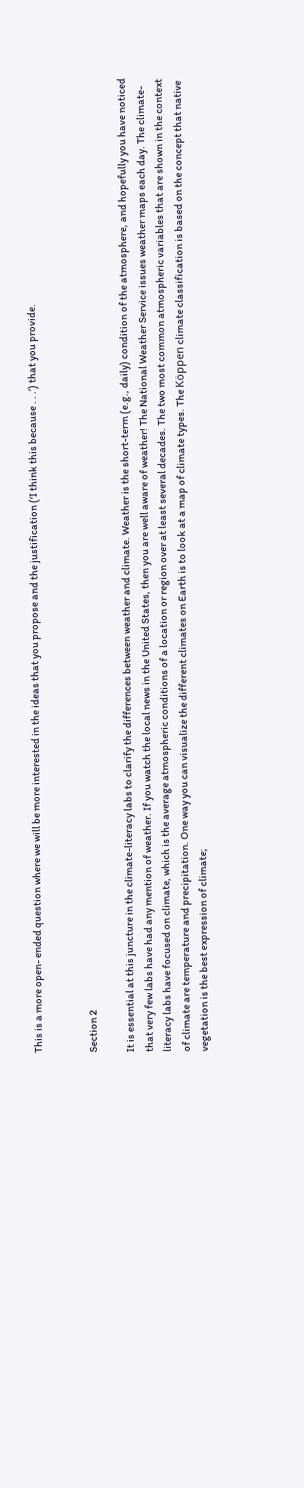This is a more open- ended question where we will be more interested in the ideas that you propose and the justification (‘I think this because . . .’) that you provide.


Section 2

It is essential at this juncture in the climate-literacy labs to clarify the differences between weather and climate. Weather is the short-term (e.g., daily) condition of the atmosphere, and hopefully you have noticed that very few labs have had any mention of weather. If you watch the local news in the United States, then you are well aware of weather! The National Weather Service issues weather maps each day. The climate-literacy labs have focused on climate, which is the average atmospheric conditions of a location or region over at least several decades. The two most common atmospheric variables that are shown in the context of climate are temperature and precipitation. One way you can visualize the different climates on Earth is to look at a map of climate types. The Köppen climate classification is based on the concept that native vegetation is the best expression of climate;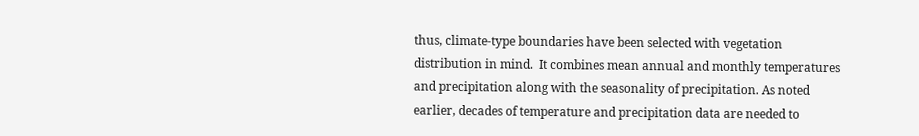thus, climate-type boundaries have been selected with vegetation distribution in mind.  It combines mean annual and monthly temperatures and precipitation along with the seasonality of precipitation. As noted earlier, decades of temperature and precipitation data are needed to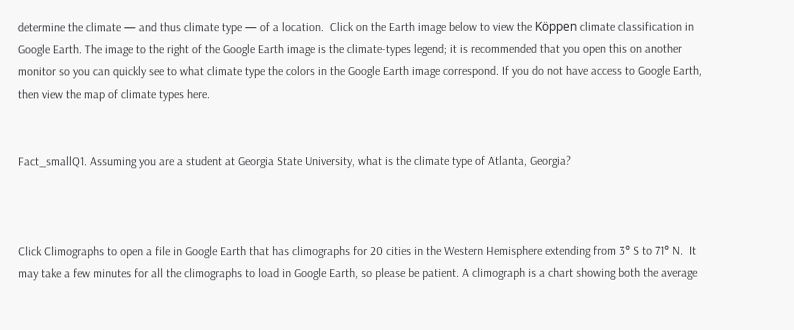determine the climate — and thus climate type — of a location.  Click on the Earth image below to view the Köppen climate classification in Google Earth. The image to the right of the Google Earth image is the climate-types legend; it is recommended that you open this on another monitor so you can quickly see to what climate type the colors in the Google Earth image correspond. If you do not have access to Google Earth, then view the map of climate types here.


Fact_smallQ1. Assuming you are a student at Georgia State University, what is the climate type of Atlanta, Georgia?



Click Climographs to open a file in Google Earth that has climographs for 20 cities in the Western Hemisphere extending from 3° S to 71° N.  It may take a few minutes for all the climographs to load in Google Earth, so please be patient. A climograph is a chart showing both the average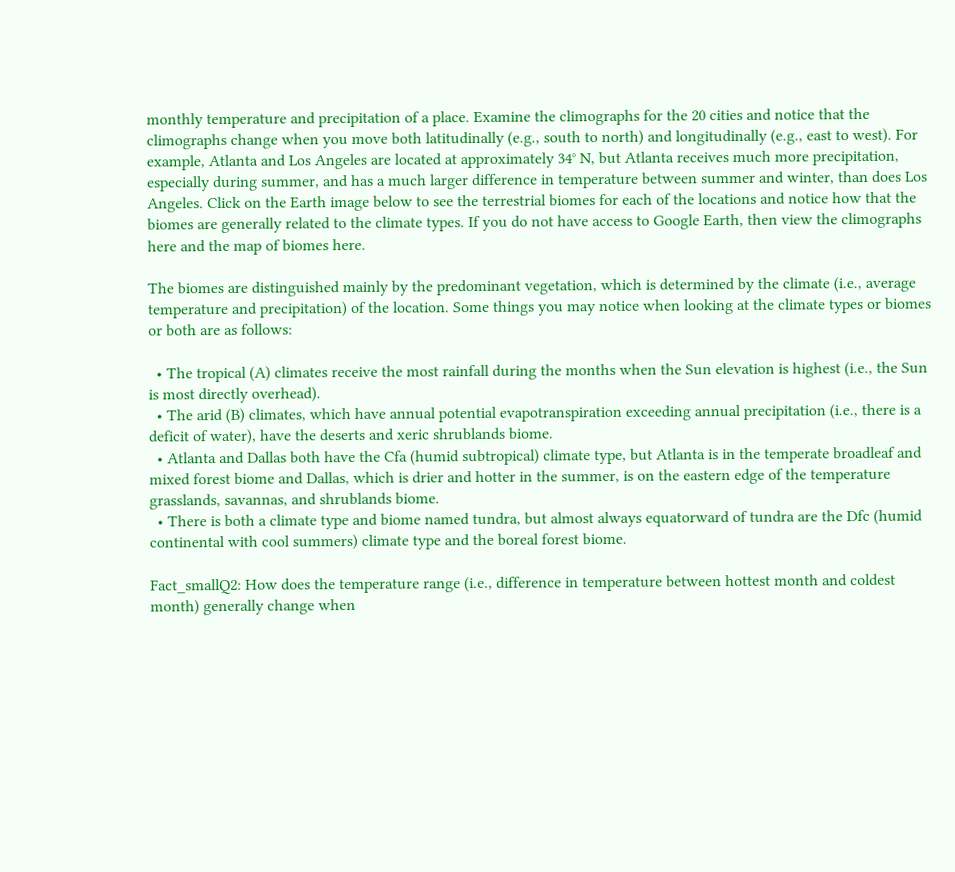monthly temperature and precipitation of a place. Examine the climographs for the 20 cities and notice that the climographs change when you move both latitudinally (e.g., south to north) and longitudinally (e.g., east to west). For example, Atlanta and Los Angeles are located at approximately 34° N, but Atlanta receives much more precipitation, especially during summer, and has a much larger difference in temperature between summer and winter, than does Los Angeles. Click on the Earth image below to see the terrestrial biomes for each of the locations and notice how that the biomes are generally related to the climate types. If you do not have access to Google Earth, then view the climographs here and the map of biomes here.

The biomes are distinguished mainly by the predominant vegetation, which is determined by the climate (i.e., average temperature and precipitation) of the location. Some things you may notice when looking at the climate types or biomes or both are as follows:

  • The tropical (A) climates receive the most rainfall during the months when the Sun elevation is highest (i.e., the Sun is most directly overhead).
  • The arid (B) climates, which have annual potential evapotranspiration exceeding annual precipitation (i.e., there is a deficit of water), have the deserts and xeric shrublands biome.
  • Atlanta and Dallas both have the Cfa (humid subtropical) climate type, but Atlanta is in the temperate broadleaf and mixed forest biome and Dallas, which is drier and hotter in the summer, is on the eastern edge of the temperature grasslands, savannas, and shrublands biome.
  • There is both a climate type and biome named tundra, but almost always equatorward of tundra are the Dfc (humid continental with cool summers) climate type and the boreal forest biome.

Fact_smallQ2: How does the temperature range (i.e., difference in temperature between hottest month and coldest month) generally change when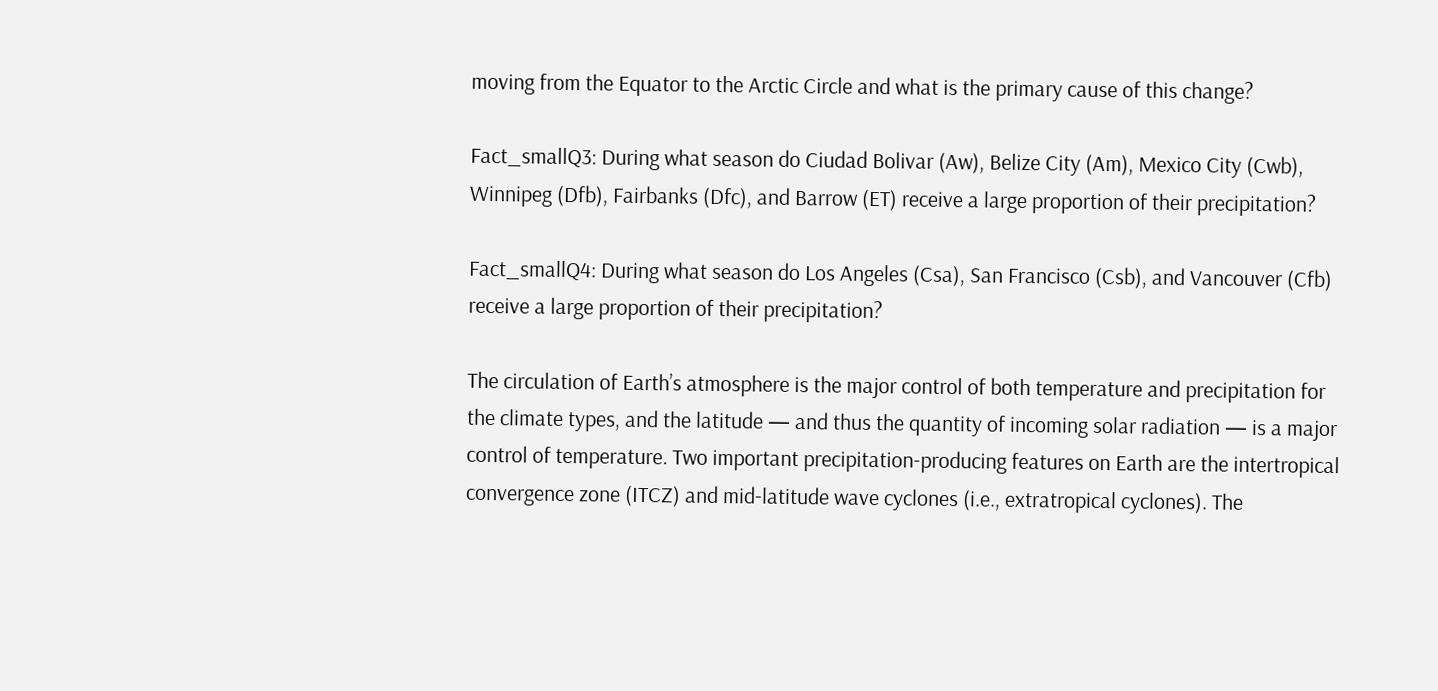moving from the Equator to the Arctic Circle and what is the primary cause of this change?

Fact_smallQ3: During what season do Ciudad Bolivar (Aw), Belize City (Am), Mexico City (Cwb), Winnipeg (Dfb), Fairbanks (Dfc), and Barrow (ET) receive a large proportion of their precipitation?

Fact_smallQ4: During what season do Los Angeles (Csa), San Francisco (Csb), and Vancouver (Cfb) receive a large proportion of their precipitation?

The circulation of Earth’s atmosphere is the major control of both temperature and precipitation for the climate types, and the latitude — and thus the quantity of incoming solar radiation — is a major control of temperature. Two important precipitation-producing features on Earth are the intertropical convergence zone (ITCZ) and mid-latitude wave cyclones (i.e., extratropical cyclones). The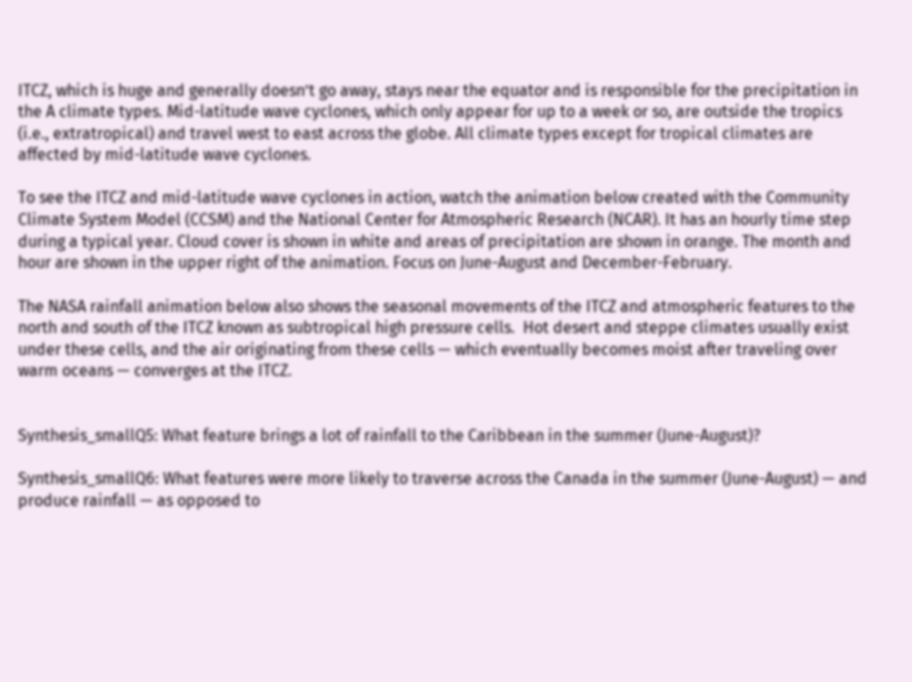ITCZ, which is huge and generally doesn’t go away, stays near the equator and is responsible for the precipitation in the A climate types. Mid-latitude wave cyclones, which only appear for up to a week or so, are outside the tropics (i.e., extratropical) and travel west to east across the globe. All climate types except for tropical climates are affected by mid-latitude wave cyclones.

To see the ITCZ and mid-latitude wave cyclones in action, watch the animation below created with the Community Climate System Model (CCSM) and the National Center for Atmospheric Research (NCAR). It has an hourly time step during a typical year. Cloud cover is shown in white and areas of precipitation are shown in orange. The month and hour are shown in the upper right of the animation. Focus on June-August and December-February.

The NASA rainfall animation below also shows the seasonal movements of the ITCZ and atmospheric features to the north and south of the ITCZ known as subtropical high pressure cells.  Hot desert and steppe climates usually exist under these cells, and the air originating from these cells — which eventually becomes moist after traveling over warm oceans — converges at the ITCZ.


Synthesis_smallQ5: What feature brings a lot of rainfall to the Caribbean in the summer (June-August)?

Synthesis_smallQ6: What features were more likely to traverse across the Canada in the summer (June-August) — and produce rainfall — as opposed to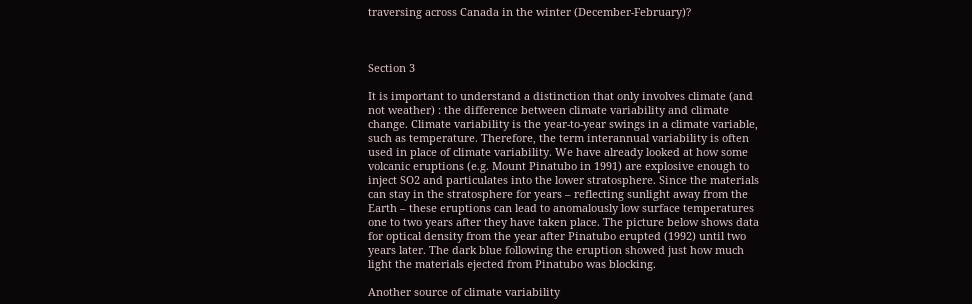traversing across Canada in the winter (December-February)?



Section 3

It is important to understand a distinction that only involves climate (and not weather) : the difference between climate variability and climate change. Climate variability is the year-to-year swings in a climate variable, such as temperature. Therefore, the term interannual variability is often used in place of climate variability. We have already looked at how some volcanic eruptions (e.g. Mount Pinatubo in 1991) are explosive enough to inject SO2 and particulates into the lower stratosphere. Since the materials can stay in the stratosphere for years – reflecting sunlight away from the Earth – these eruptions can lead to anomalously low surface temperatures one to two years after they have taken place. The picture below shows data for optical density from the year after Pinatubo erupted (1992) until two years later. The dark blue following the eruption showed just how much light the materials ejected from Pinatubo was blocking.

Another source of climate variability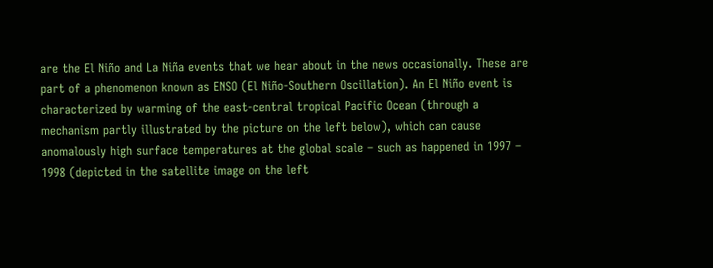are the El Niño and La Niña events that we hear about in the news occasionally. These are part of a phenomenon known as ENSO (El Niño-Southern Oscillation). An El Niño event is characterized by warming of the east-central tropical Pacific Ocean (through a mechanism partly illustrated by the picture on the left below), which can cause anomalously high surface temperatures at the global scale – such as happened in 1997 – 1998 (depicted in the satellite image on the left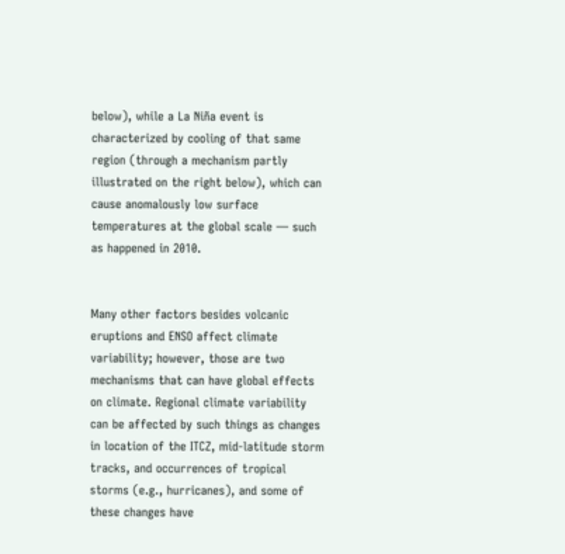below), while a La Niña event is characterized by cooling of that same region (through a mechanism partly illustrated on the right below), which can cause anomalously low surface temperatures at the global scale — such as happened in 2010.


Many other factors besides volcanic eruptions and ENSO affect climate variability; however, those are two mechanisms that can have global effects on climate. Regional climate variability can be affected by such things as changes in location of the ITCZ, mid-latitude storm tracks, and occurrences of tropical storms (e.g., hurricanes), and some of these changes have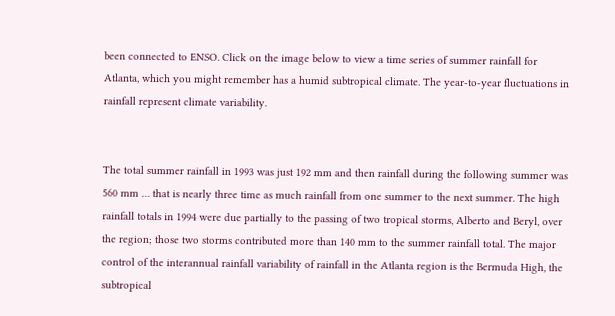been connected to ENSO. Click on the image below to view a time series of summer rainfall for Atlanta, which you might remember has a humid subtropical climate. The year-to-year fluctuations in rainfall represent climate variability.


The total summer rainfall in 1993 was just 192 mm and then rainfall during the following summer was 560 mm … that is nearly three time as much rainfall from one summer to the next summer. The high rainfall totals in 1994 were due partially to the passing of two tropical storms, Alberto and Beryl, over the region; those two storms contributed more than 140 mm to the summer rainfall total. The major control of the interannual rainfall variability of rainfall in the Atlanta region is the Bermuda High, the subtropical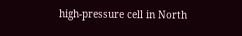high-pressure cell in North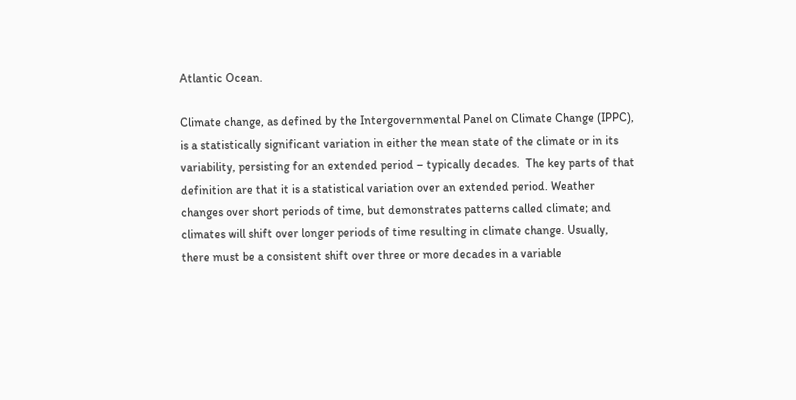Atlantic Ocean.

Climate change, as defined by the Intergovernmental Panel on Climate Change (IPPC), is a statistically significant variation in either the mean state of the climate or in its variability, persisting for an extended period – typically decades.  The key parts of that definition are that it is a statistical variation over an extended period. Weather changes over short periods of time, but demonstrates patterns called climate; and climates will shift over longer periods of time resulting in climate change. Usually, there must be a consistent shift over three or more decades in a variable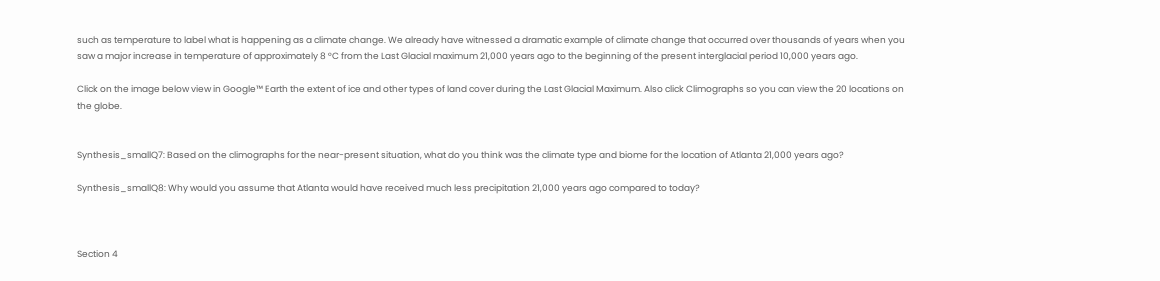such as temperature to label what is happening as a climate change. We already have witnessed a dramatic example of climate change that occurred over thousands of years when you saw a major increase in temperature of approximately 8 °C from the Last Glacial maximum 21,000 years ago to the beginning of the present interglacial period 10,000 years ago.

Click on the image below view in Google™ Earth the extent of ice and other types of land cover during the Last Glacial Maximum. Also click Climographs so you can view the 20 locations on the globe.


Synthesis_smallQ7: Based on the climographs for the near-present situation, what do you think was the climate type and biome for the location of Atlanta 21,000 years ago?

Synthesis_smallQ8: Why would you assume that Atlanta would have received much less precipitation 21,000 years ago compared to today?



Section 4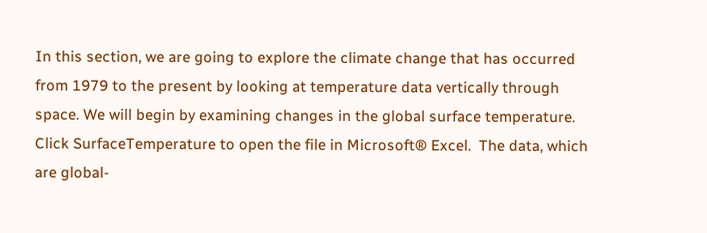In this section, we are going to explore the climate change that has occurred from 1979 to the present by looking at temperature data vertically through space. We will begin by examining changes in the global surface temperature. Click SurfaceTemperature to open the file in Microsoft® Excel.  The data, which are global-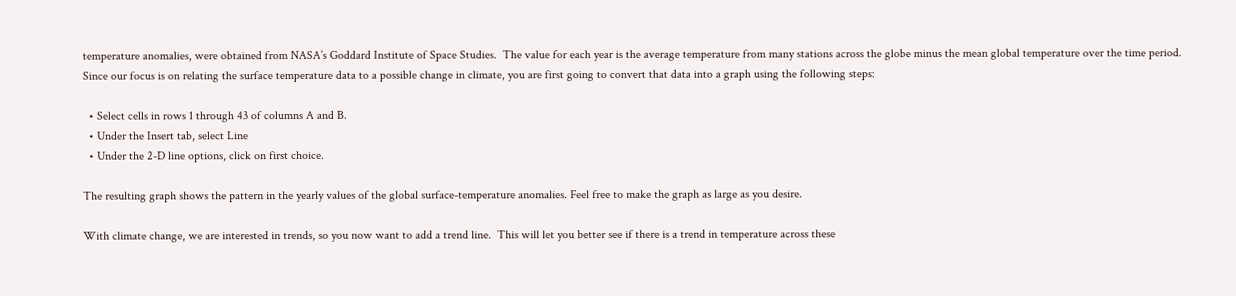temperature anomalies, were obtained from NASA’s Goddard Institute of Space Studies.  The value for each year is the average temperature from many stations across the globe minus the mean global temperature over the time period. Since our focus is on relating the surface temperature data to a possible change in climate, you are first going to convert that data into a graph using the following steps:

  • Select cells in rows 1 through 43 of columns A and B.
  • Under the Insert tab, select Line
  • Under the 2-D line options, click on first choice.

The resulting graph shows the pattern in the yearly values of the global surface-temperature anomalies. Feel free to make the graph as large as you desire.

With climate change, we are interested in trends, so you now want to add a trend line.  This will let you better see if there is a trend in temperature across these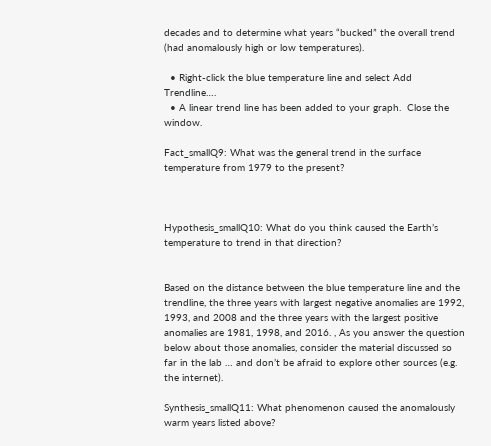decades and to determine what years “bucked” the overall trend (had anomalously high or low temperatures).

  • Right-click the blue temperature line and select Add Trendline….
  • A linear trend line has been added to your graph.  Close the window.

Fact_smallQ9: What was the general trend in the surface temperature from 1979 to the present?



Hypothesis_smallQ10: What do you think caused the Earth’s temperature to trend in that direction?


Based on the distance between the blue temperature line and the trendline, the three years with largest negative anomalies are 1992, 1993, and 2008 and the three years with the largest positive anomalies are 1981, 1998, and 2016. , As you answer the question below about those anomalies, consider the material discussed so far in the lab … and don’t be afraid to explore other sources (e.g. the internet).

Synthesis_smallQ11: What phenomenon caused the anomalously warm years listed above?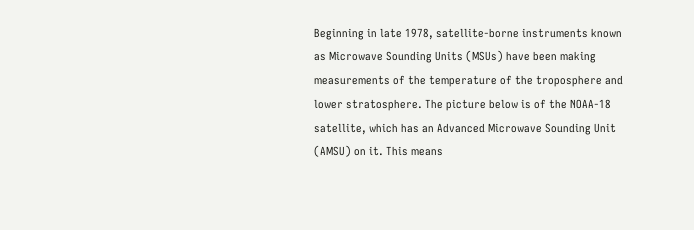Beginning in late 1978, satellite-borne instruments known as Microwave Sounding Units (MSUs) have been making measurements of the temperature of the troposphere and lower stratosphere. The picture below is of the NOAA-18 satellite, which has an Advanced Microwave Sounding Unit (AMSU) on it. This means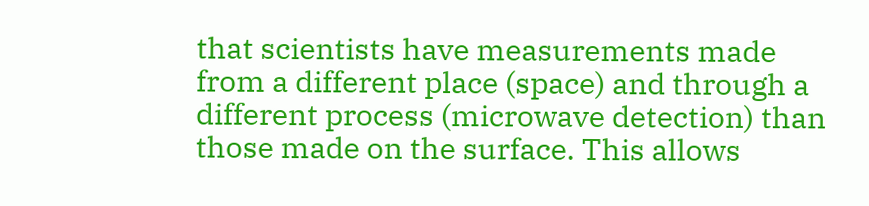that scientists have measurements made from a different place (space) and through a different process (microwave detection) than those made on the surface. This allows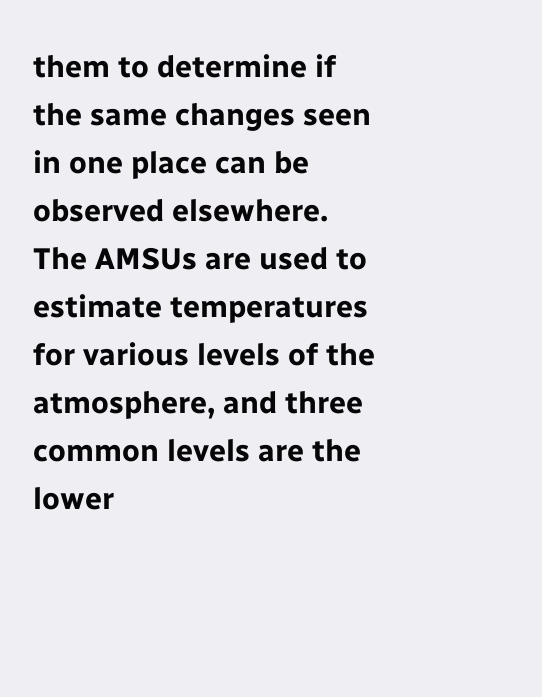them to determine if the same changes seen in one place can be observed elsewhere.  The AMSUs are used to estimate temperatures for various levels of the atmosphere, and three common levels are the lower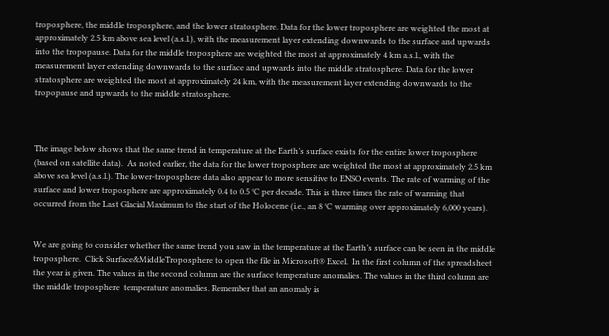troposphere, the middle troposphere, and the lower stratosphere. Data for the lower troposphere are weighted the most at approximately 2.5 km above sea level (a.s.l.), with the measurement layer extending downwards to the surface and upwards into the tropopause. Data for the middle troposphere are weighted the most at approximately 4 km a.s.l., with the measurement layer extending downwards to the surface and upwards into the middle stratosphere. Data for the lower stratosphere are weighted the most at approximately 24 km, with the measurement layer extending downwards to the tropopause and upwards to the middle stratosphere.



The image below shows that the same trend in temperature at the Earth’s surface exists for the entire lower troposphere (based on satellite data).  As noted earlier, the data for the lower troposphere are weighted the most at approximately 2.5 km above sea level (a.s.l.). The lower-troposphere data also appear to more sensitive to ENSO events. The rate of warming of the surface and lower troposphere are approximately 0.4 to 0.5 °C per decade. This is three times the rate of warming that occurred from the Last Glacial Maximum to the start of the Holocene (i.e., an 8 °C warming over approximately 6,000 years).


We are going to consider whether the same trend you saw in the temperature at the Earth’s surface can be seen in the middle troposphere.  Click Surface&MiddleTroposphere to open the file in Microsoft® Excel.  In the first column of the spreadsheet the year is given. The values in the second column are the surface temperature anomalies. The values in the third column are the middle troposphere  temperature anomalies. Remember that an anomaly is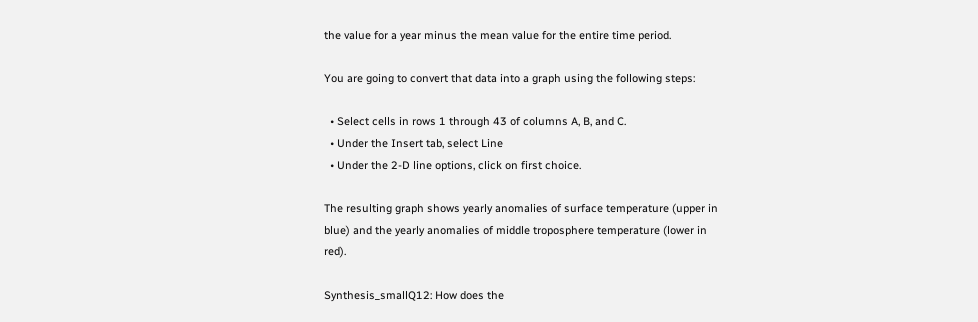the value for a year minus the mean value for the entire time period.

You are going to convert that data into a graph using the following steps:

  • Select cells in rows 1 through 43 of columns A, B, and C.
  • Under the Insert tab, select Line
  • Under the 2-D line options, click on first choice.

The resulting graph shows yearly anomalies of surface temperature (upper in blue) and the yearly anomalies of middle troposphere temperature (lower in red).

Synthesis_smallQ12: How does the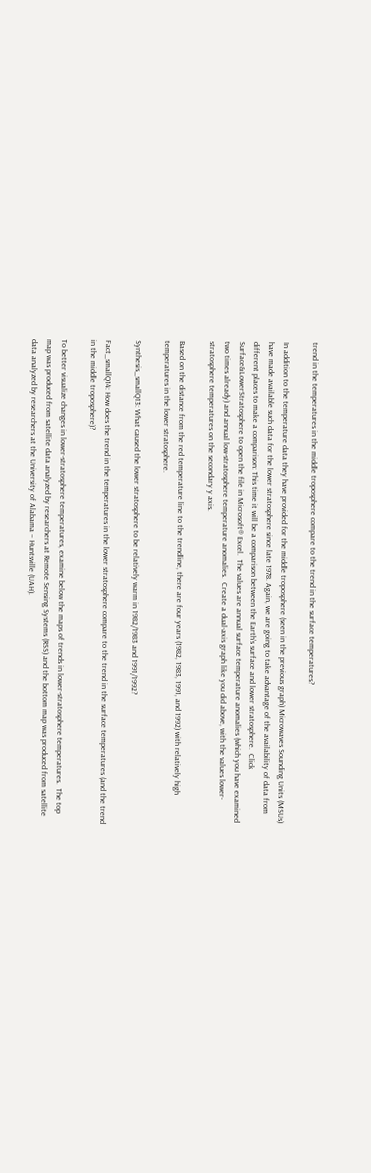trend in the temperatures in the middle troposphere compare to the trend in the surface temperatures?

In addition to the temperature data they have provided for the middle troposphere (seen in the previous graph) Microwaves Sounding Units (MSUs) have made available such data for the lower stratosphere since late 1978. Again, we are going to take advantage of the availability of data from different places to make a comparison: This time it will be a comparison between the Earth’s surface and lower stratosphere.  Click Surface&LowerStratosphere to open the file in Microsoft® Excel.  The values are annual surface temperature anomalies (which you have examined two times already) and annual low-stratosphere temperature anomalies.  Create a dual-axis graph like you did above, with the values lower-stratosphere temperatures on the secondary y axis.

Based on the distance from the red temperature line to the trendline, there are four years (1982, 1983, 1991, and 1992) with relatively high temperatures in the lower stratosphere.

Synthesis_smallQ13: What caused the lower stratosphere to be relatively warm in 1982/1983 and 1991/1992?

Fact_smallQ14: How does the trend in the temperatures in the lower stratosphere compare to the trend in the surface temperatures (and the trend in the middle troposphere)?

To better visualize changes in lower-stratosphere temperatures, examine below the maps of trends in lower-stratosphere temperatures.  The top map was produced from satellite data analyzed by researchers at Remote Sensing Systems (RSS) and the bottom map was produced from satellite data analyzed by researchers at the University of Alabama – Huntsville (UAH).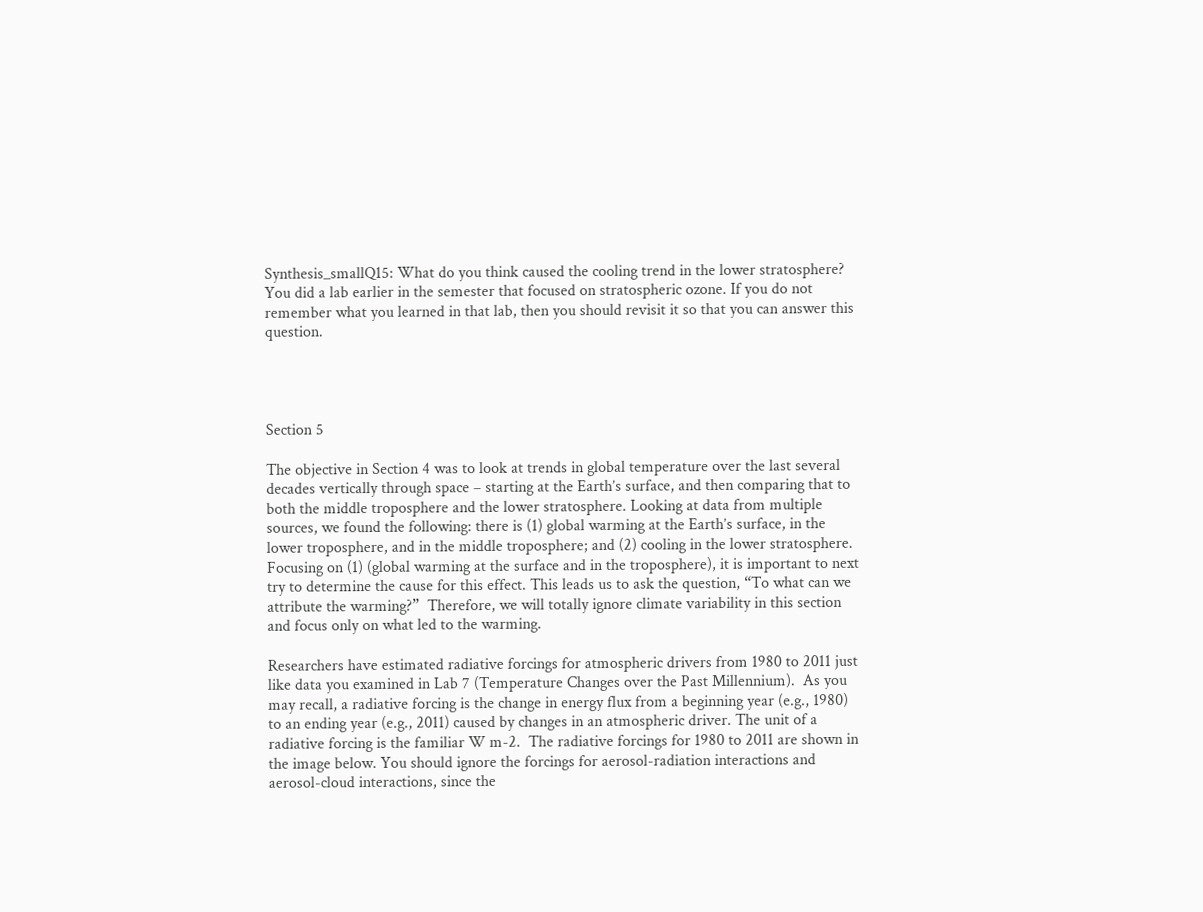Synthesis_smallQ15: What do you think caused the cooling trend in the lower stratosphere? You did a lab earlier in the semester that focused on stratospheric ozone. If you do not remember what you learned in that lab, then you should revisit it so that you can answer this question.




Section 5

The objective in Section 4 was to look at trends in global temperature over the last several decades vertically through space – starting at the Earth’s surface, and then comparing that to both the middle troposphere and the lower stratosphere. Looking at data from multiple sources, we found the following: there is (1) global warming at the Earth’s surface, in the lower troposphere, and in the middle troposphere; and (2) cooling in the lower stratosphere.  Focusing on (1) (global warming at the surface and in the troposphere), it is important to next try to determine the cause for this effect. This leads us to ask the question, “To what can we attribute the warming?”  Therefore, we will totally ignore climate variability in this section and focus only on what led to the warming.

Researchers have estimated radiative forcings for atmospheric drivers from 1980 to 2011 just like data you examined in Lab 7 (Temperature Changes over the Past Millennium).  As you may recall, a radiative forcing is the change in energy flux from a beginning year (e.g., 1980) to an ending year (e.g., 2011) caused by changes in an atmospheric driver. The unit of a radiative forcing is the familiar W m-2.  The radiative forcings for 1980 to 2011 are shown in the image below. You should ignore the forcings for aerosol-radiation interactions and aerosol-cloud interactions, since the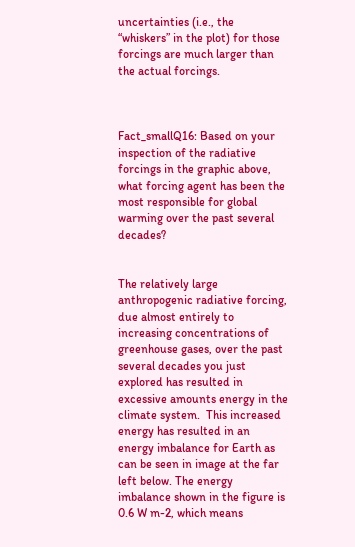uncertainties (i.e., the “whiskers” in the plot) for those forcings are much larger than the actual forcings.



Fact_smallQ16: Based on your inspection of the radiative forcings in the graphic above, what forcing agent has been the most responsible for global warming over the past several decades?


The relatively large anthropogenic radiative forcing, due almost entirely to increasing concentrations of greenhouse gases, over the past several decades you just explored has resulted in excessive amounts energy in the climate system.  This increased energy has resulted in an energy imbalance for Earth as can be seen in image at the far left below. The energy imbalance shown in the figure is 0.6 W m-2, which means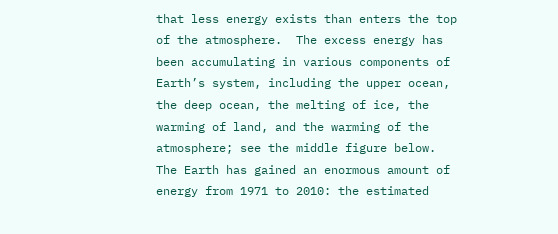that less energy exists than enters the top of the atmosphere.  The excess energy has been accumulating in various components of Earth’s system, including the upper ocean, the deep ocean, the melting of ice, the warming of land, and the warming of the atmosphere; see the middle figure below. The Earth has gained an enormous amount of energy from 1971 to 2010: the estimated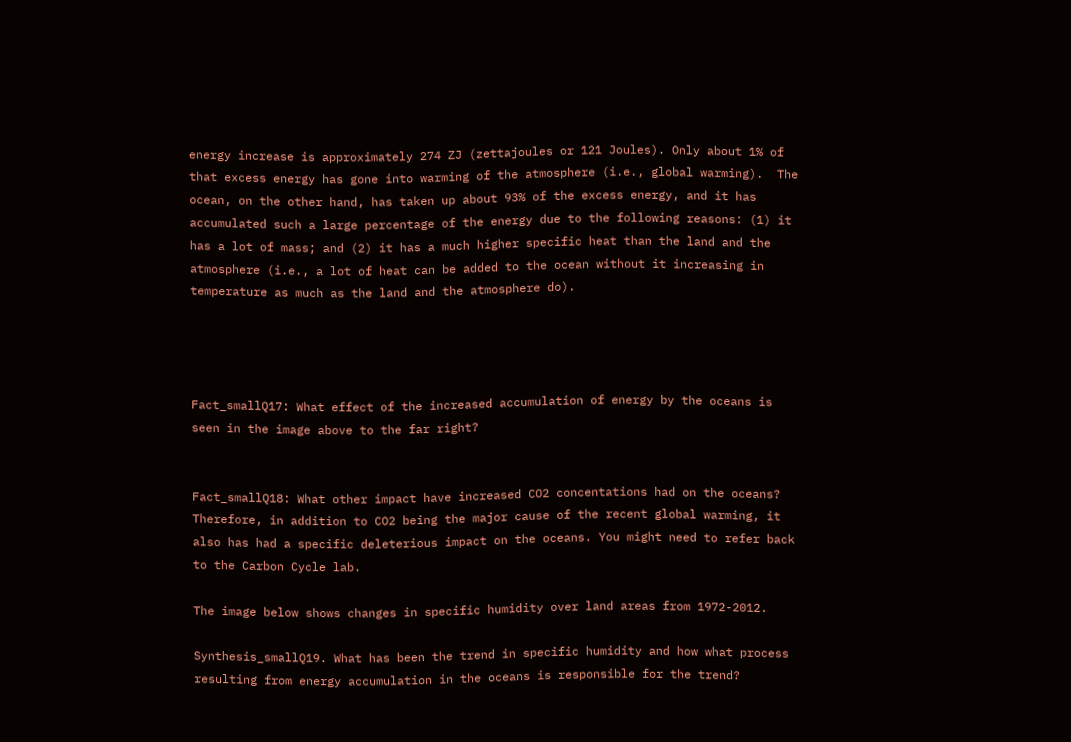energy increase is approximately 274 ZJ (zettajoules or 121 Joules). Only about 1% of that excess energy has gone into warming of the atmosphere (i.e., global warming).  The ocean, on the other hand, has taken up about 93% of the excess energy, and it has accumulated such a large percentage of the energy due to the following reasons: (1) it has a lot of mass; and (2) it has a much higher specific heat than the land and the atmosphere (i.e., a lot of heat can be added to the ocean without it increasing in temperature as much as the land and the atmosphere do).




Fact_smallQ17: What effect of the increased accumulation of energy by the oceans is seen in the image above to the far right?


Fact_smallQ18: What other impact have increased CO2 concentations had on the oceans? Therefore, in addition to CO2 being the major cause of the recent global warming, it also has had a specific deleterious impact on the oceans. You might need to refer back to the Carbon Cycle lab.

The image below shows changes in specific humidity over land areas from 1972-2012.

Synthesis_smallQ19. What has been the trend in specific humidity and how what process resulting from energy accumulation in the oceans is responsible for the trend?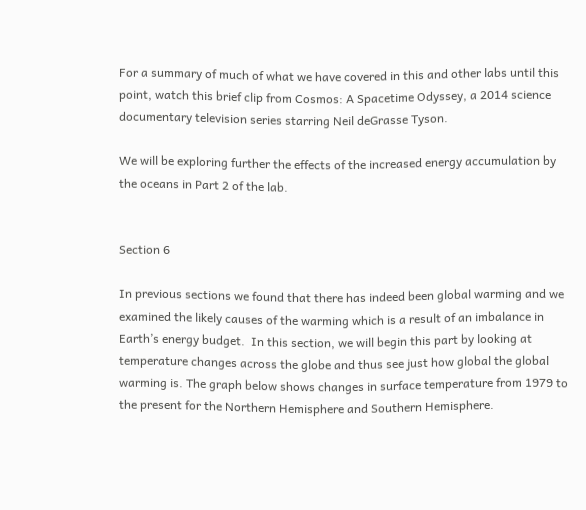For a summary of much of what we have covered in this and other labs until this point, watch this brief clip from Cosmos: A Spacetime Odyssey, a 2014 science documentary television series starring Neil deGrasse Tyson.

We will be exploring further the effects of the increased energy accumulation by the oceans in Part 2 of the lab.


Section 6

In previous sections we found that there has indeed been global warming and we examined the likely causes of the warming which is a result of an imbalance in Earth’s energy budget.  In this section, we will begin this part by looking at temperature changes across the globe and thus see just how global the global warming is. The graph below shows changes in surface temperature from 1979 to the present for the Northern Hemisphere and Southern Hemisphere.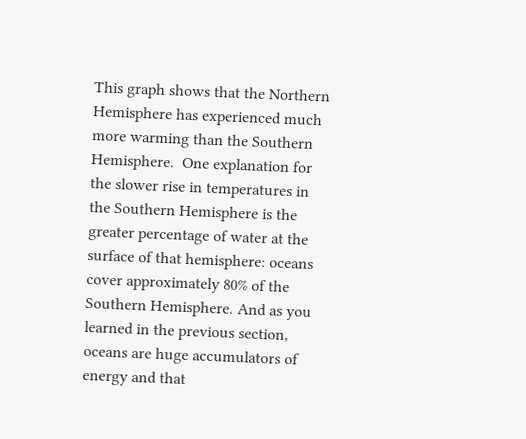This graph shows that the Northern Hemisphere has experienced much more warming than the Southern Hemisphere.  One explanation for the slower rise in temperatures in the Southern Hemisphere is the greater percentage of water at the surface of that hemisphere: oceans cover approximately 80% of the Southern Hemisphere. And as you learned in the previous section, oceans are huge accumulators of energy and that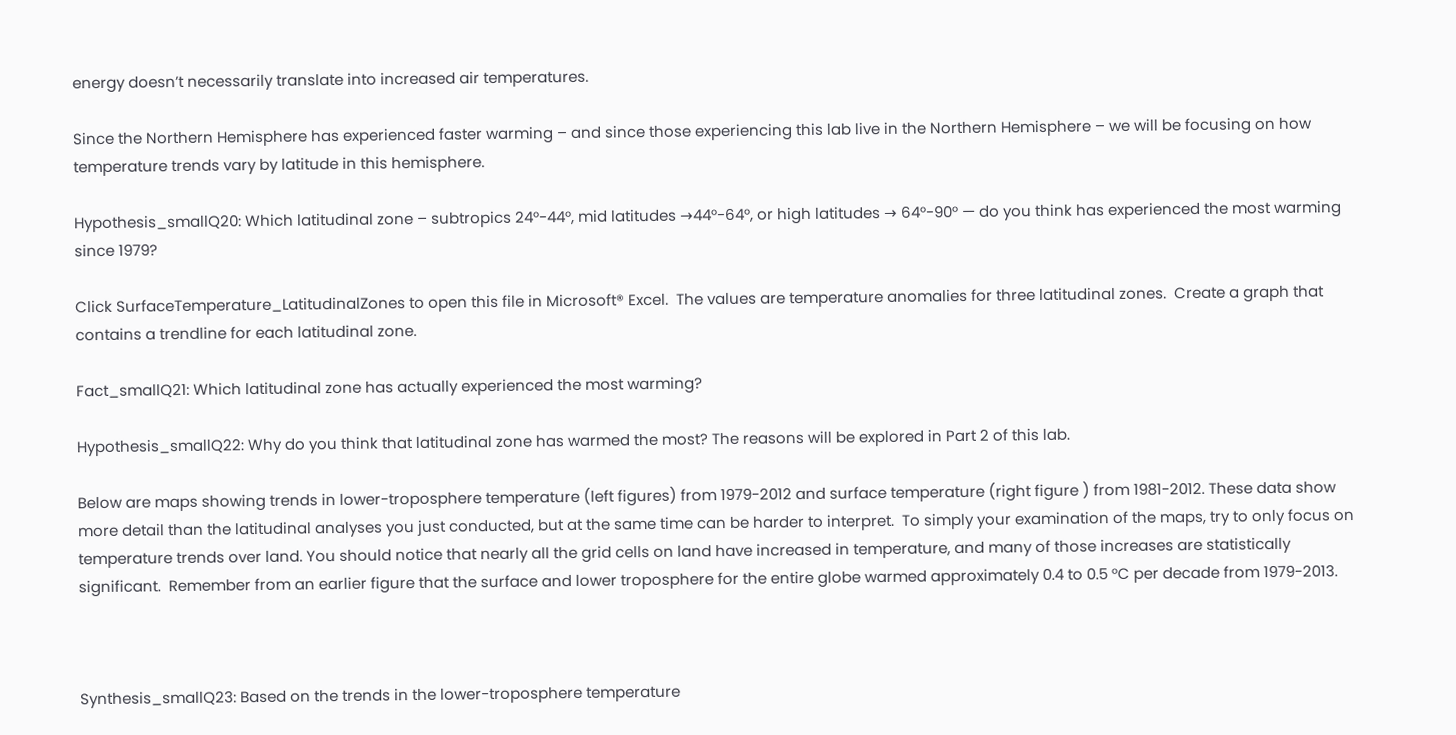energy doesn’t necessarily translate into increased air temperatures.

Since the Northern Hemisphere has experienced faster warming – and since those experiencing this lab live in the Northern Hemisphere – we will be focusing on how temperature trends vary by latitude in this hemisphere.

Hypothesis_smallQ20: Which latitudinal zone – subtropics 24°-44°, mid latitudes →44°-64°, or high latitudes → 64°-90° — do you think has experienced the most warming since 1979?

Click SurfaceTemperature_LatitudinalZones to open this file in Microsoft® Excel.  The values are temperature anomalies for three latitudinal zones.  Create a graph that contains a trendline for each latitudinal zone.

Fact_smallQ21: Which latitudinal zone has actually experienced the most warming?

Hypothesis_smallQ22: Why do you think that latitudinal zone has warmed the most? The reasons will be explored in Part 2 of this lab.

Below are maps showing trends in lower-troposphere temperature (left figures) from 1979-2012 and surface temperature (right figure ) from 1981-2012. These data show more detail than the latitudinal analyses you just conducted, but at the same time can be harder to interpret.  To simply your examination of the maps, try to only focus on temperature trends over land. You should notice that nearly all the grid cells on land have increased in temperature, and many of those increases are statistically significant.  Remember from an earlier figure that the surface and lower troposphere for the entire globe warmed approximately 0.4 to 0.5 °C per decade from 1979-2013.



Synthesis_smallQ23: Based on the trends in the lower-troposphere temperature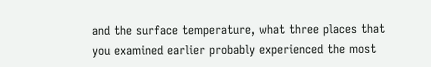and the surface temperature, what three places that you examined earlier probably experienced the most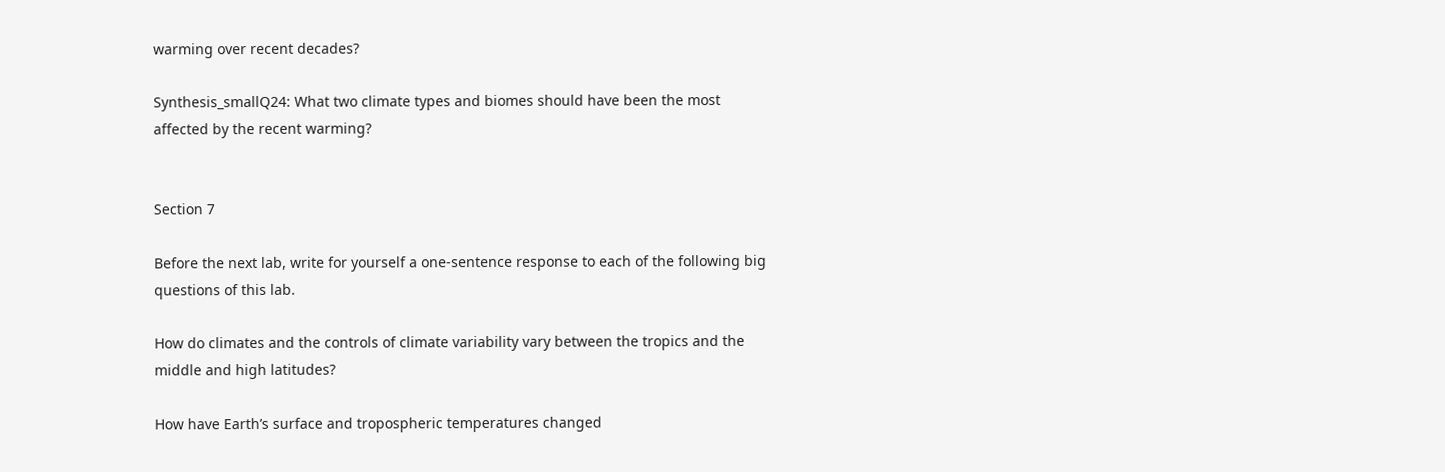warming over recent decades?

Synthesis_smallQ24: What two climate types and biomes should have been the most affected by the recent warming?


Section 7

Before the next lab, write for yourself a one-sentence response to each of the following big questions of this lab.

How do climates and the controls of climate variability vary between the tropics and the middle and high latitudes?

How have Earth’s surface and tropospheric temperatures changed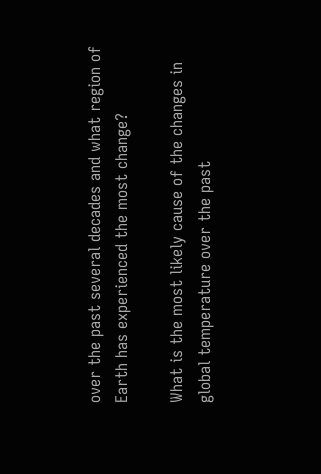over the past several decades and what region of Earth has experienced the most change?

What is the most likely cause of the changes in global temperature over the past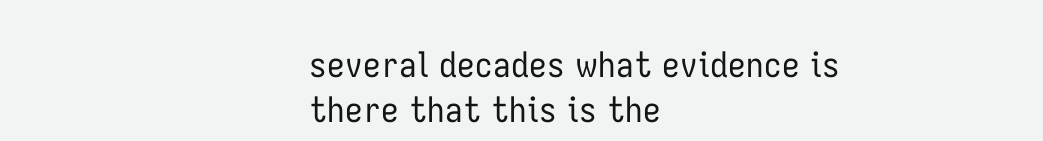several decades what evidence is there that this is the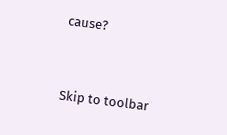cause?


Skip to toolbar